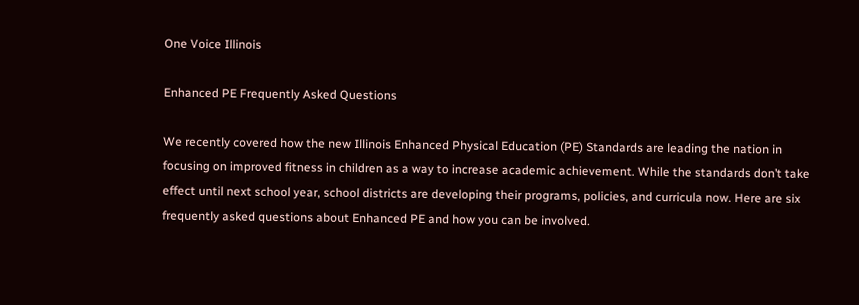One Voice Illinois

Enhanced PE Frequently Asked Questions

We recently covered how the new Illinois Enhanced Physical Education (PE) Standards are leading the nation in focusing on improved fitness in children as a way to increase academic achievement. While the standards don’t take effect until next school year, school districts are developing their programs, policies, and curricula now. Here are six frequently asked questions about Enhanced PE and how you can be involved.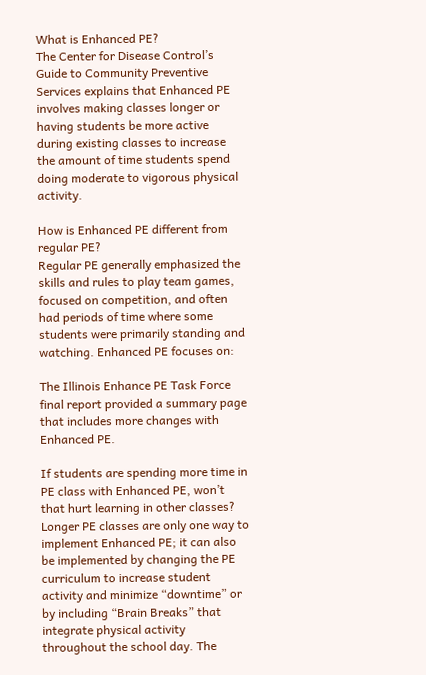What is Enhanced PE?
The Center for Disease Control’s Guide to Community Preventive Services explains that Enhanced PE involves making classes longer or having students be more active during existing classes to increase the amount of time students spend doing moderate to vigorous physical activity.

How is Enhanced PE different from regular PE?
Regular PE generally emphasized the skills and rules to play team games, focused on competition, and often had periods of time where some students were primarily standing and watching. Enhanced PE focuses on:

The Illinois Enhance PE Task Force final report provided a summary page that includes more changes with Enhanced PE.

If students are spending more time in PE class with Enhanced PE, won’t that hurt learning in other classes?
Longer PE classes are only one way to implement Enhanced PE; it can also be implemented by changing the PE curriculum to increase student activity and minimize “downtime” or by including “Brain Breaks” that integrate physical activity throughout the school day. The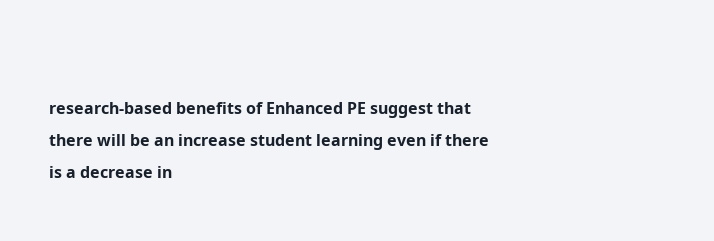research-based benefits of Enhanced PE suggest that there will be an increase student learning even if there is a decrease in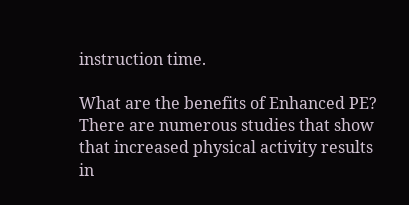instruction time.

What are the benefits of Enhanced PE?
There are numerous studies that show that increased physical activity results in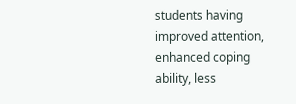students having improved attention, enhanced coping ability, less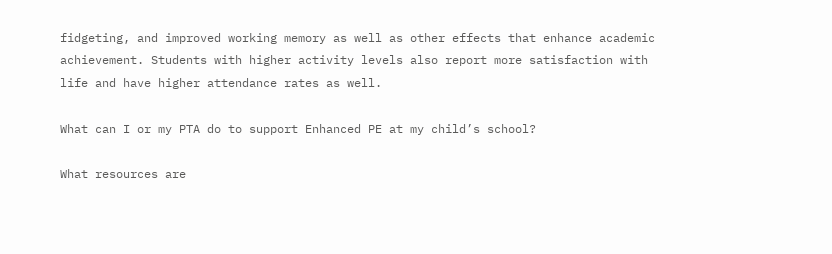fidgeting, and improved working memory as well as other effects that enhance academic achievement. Students with higher activity levels also report more satisfaction with life and have higher attendance rates as well.

What can I or my PTA do to support Enhanced PE at my child’s school?

What resources are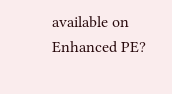available on Enhanced PE?